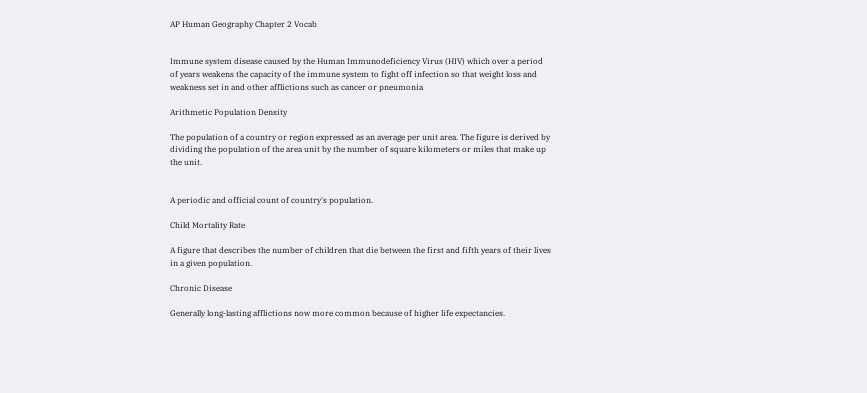AP Human Geography Chapter 2 Vocab


Immune system disease caused by the Human Immunodeficiency Virus (HIV) which over a period of years weakens the capacity of the immune system to fight off infection so that weight loss and weakness set in and other afflictions such as cancer or pneumonia

Arithmetic Population Density

The population of a country or region expressed as an average per unit area. The figure is derived by dividing the population of the area unit by the number of square kilometers or miles that make up the unit.


A periodic and official count of country's population.

Child Mortality Rate

A figure that describes the number of children that die between the first and fifth years of their lives in a given population.

Chronic Disease

Generally long-lasting afflictions now more common because of higher life expectancies.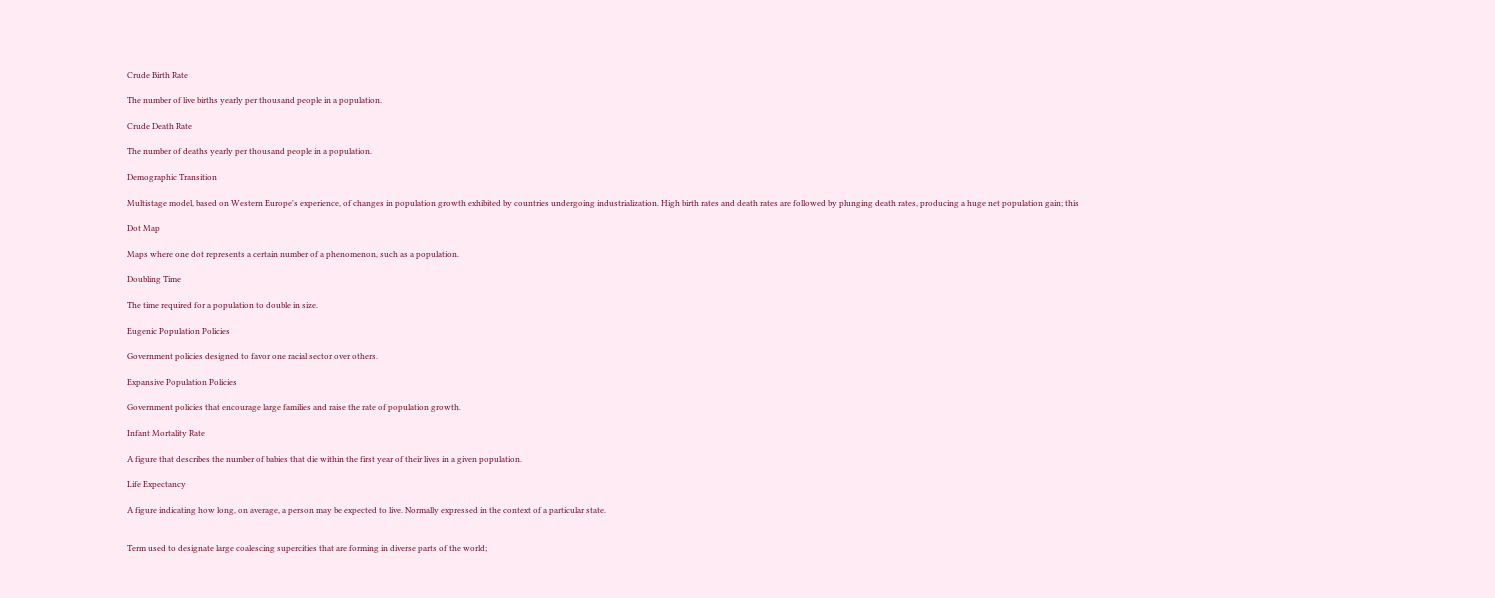Crude Birth Rate

The number of live births yearly per thousand people in a population.

Crude Death Rate

The number of deaths yearly per thousand people in a population.

Demographic Transition

Multistage model, based on Western Europe's experience, of changes in population growth exhibited by countries undergoing industrialization. High birth rates and death rates are followed by plunging death rates, producing a huge net population gain; this

Dot Map

Maps where one dot represents a certain number of a phenomenon, such as a population.

Doubling Time

The time required for a population to double in size.

Eugenic Population Policies

Government policies designed to favor one racial sector over others.

Expansive Population Policies

Government policies that encourage large families and raise the rate of population growth.

Infant Mortality Rate

A figure that describes the number of babies that die within the first year of their lives in a given population.

Life Expectancy

A figure indicating how long, on average, a person may be expected to live. Normally expressed in the context of a particular state.


Term used to designate large coalescing supercities that are forming in diverse parts of the world;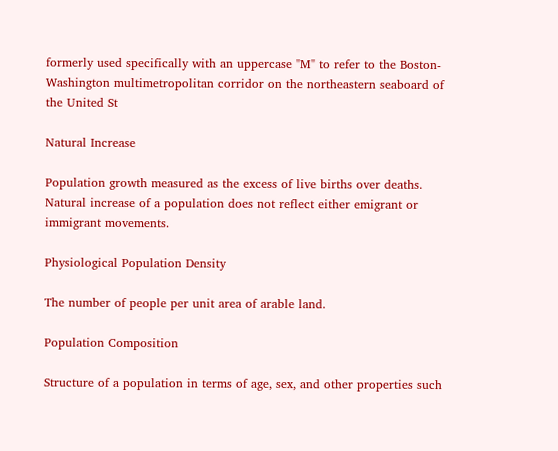formerly used specifically with an uppercase "M" to refer to the Boston-Washington multimetropolitan corridor on the northeastern seaboard of the United St

Natural Increase

Population growth measured as the excess of live births over deaths. Natural increase of a population does not reflect either emigrant or immigrant movements.

Physiological Population Density

The number of people per unit area of arable land.

Population Composition

Structure of a population in terms of age, sex, and other properties such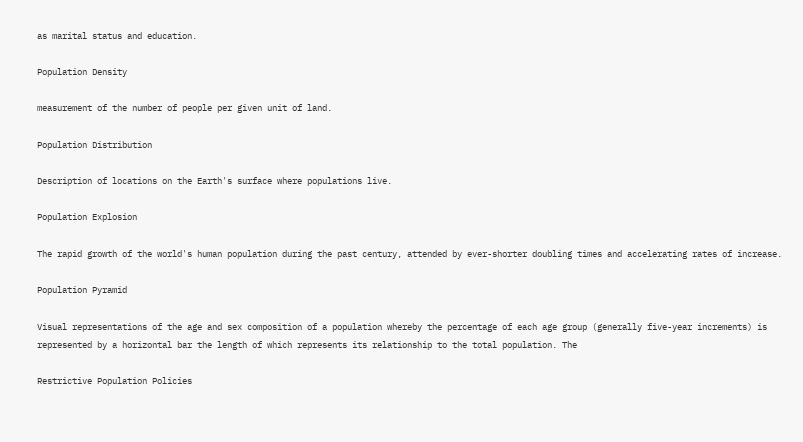as marital status and education.

Population Density

measurement of the number of people per given unit of land.

Population Distribution

Description of locations on the Earth's surface where populations live.

Population Explosion

The rapid growth of the world's human population during the past century, attended by ever-shorter doubling times and accelerating rates of increase.

Population Pyramid

Visual representations of the age and sex composition of a population whereby the percentage of each age group (generally five-year increments) is represented by a horizontal bar the length of which represents its relationship to the total population. The

Restrictive Population Policies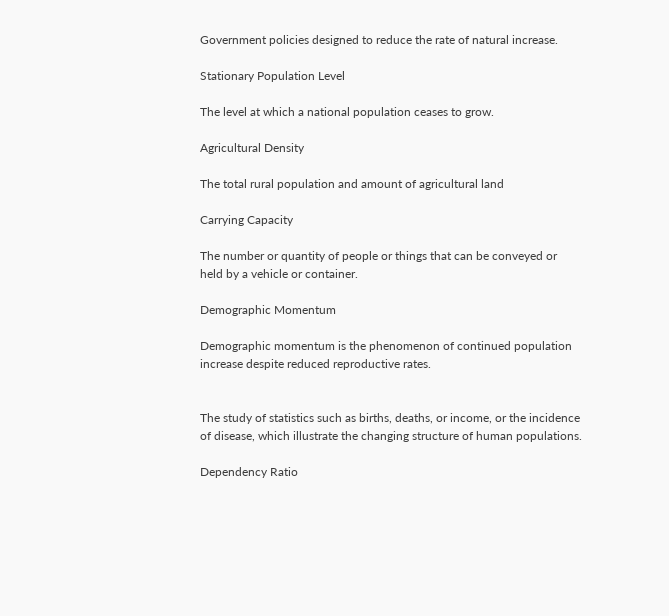Government policies designed to reduce the rate of natural increase.

Stationary Population Level

The level at which a national population ceases to grow.

Agricultural Density

The total rural population and amount of agricultural land

Carrying Capacity

The number or quantity of people or things that can be conveyed or held by a vehicle or container.

Demographic Momentum

Demographic momentum is the phenomenon of continued population increase despite reduced reproductive rates.


The study of statistics such as births, deaths, or income, or the incidence of disease, which illustrate the changing structure of human populations.

Dependency Ratio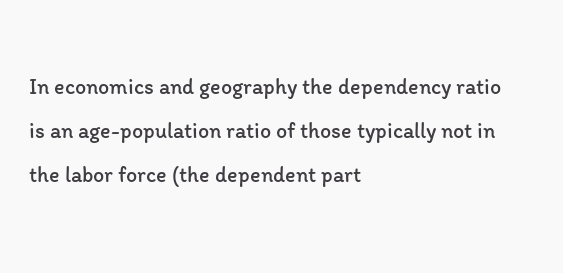In economics and geography the dependency ratio is an age-population ratio of those typically not in the labor force (the dependent part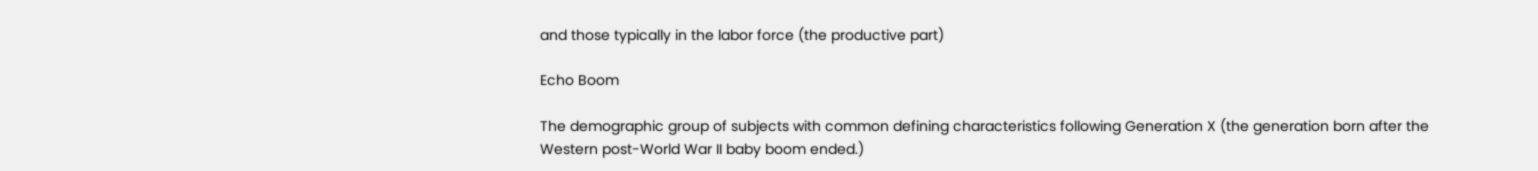and those typically in the labor force (the productive part)

Echo Boom

The demographic group of subjects with common defining characteristics following Generation X (the generation born after the Western post-World War II baby boom ended.)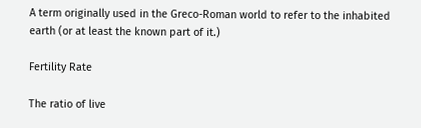A term originally used in the Greco-Roman world to refer to the inhabited earth (or at least the known part of it.)

Fertility Rate

The ratio of live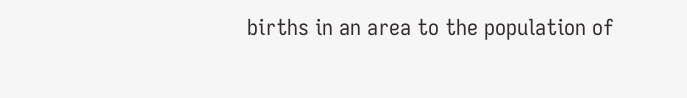births in an area to the population of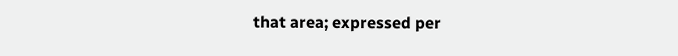that area; expressed per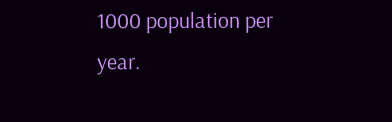1000 population per year.